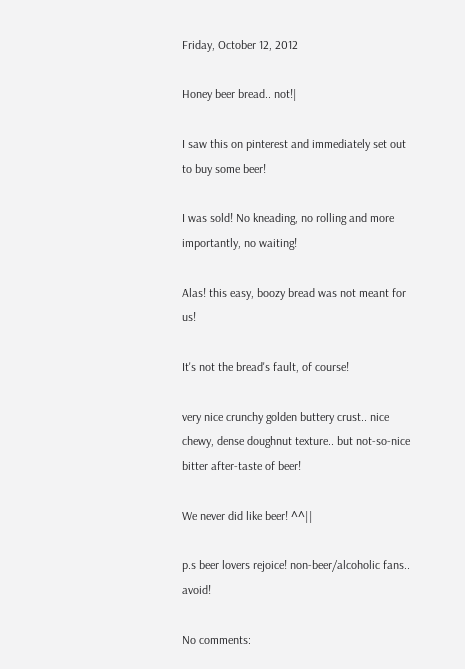Friday, October 12, 2012

Honey beer bread.. not!|

I saw this on pinterest and immediately set out to buy some beer!

I was sold! No kneading, no rolling and more importantly, no waiting!

Alas! this easy, boozy bread was not meant for us!

It's not the bread's fault, of course!

very nice crunchy golden buttery crust.. nice chewy, dense doughnut texture.. but not-so-nice bitter after-taste of beer!

We never did like beer! ^^||

p.s beer lovers rejoice! non-beer/alcoholic fans.. avoid!

No comments: